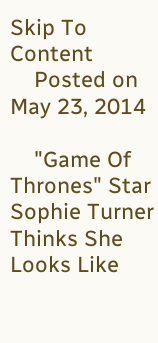Skip To Content
    Posted on May 23, 2014

    "Game Of Thrones" Star Sophie Turner Thinks She Looks Like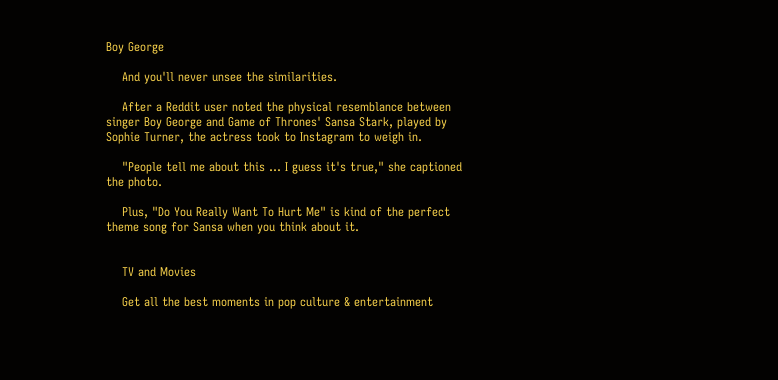Boy George

    And you'll never unsee the similarities.

    After a Reddit user noted the physical resemblance between singer Boy George and Game of Thrones' Sansa Stark, played by Sophie Turner, the actress took to Instagram to weigh in.

    "People tell me about this ... I guess it's true," she captioned the photo.

    Plus, "Do You Really Want To Hurt Me" is kind of the perfect theme song for Sansa when you think about it.


    TV and Movies

    Get all the best moments in pop culture & entertainment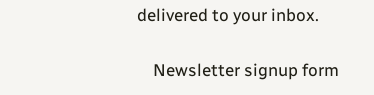delivered to your inbox.

    Newsletter signup form